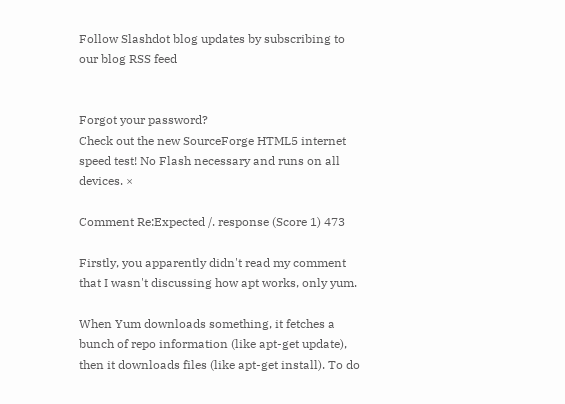Follow Slashdot blog updates by subscribing to our blog RSS feed


Forgot your password?
Check out the new SourceForge HTML5 internet speed test! No Flash necessary and runs on all devices. ×

Comment Re:Expected /. response (Score 1) 473

Firstly, you apparently didn't read my comment that I wasn't discussing how apt works, only yum.

When Yum downloads something, it fetches a bunch of repo information (like apt-get update), then it downloads files (like apt-get install). To do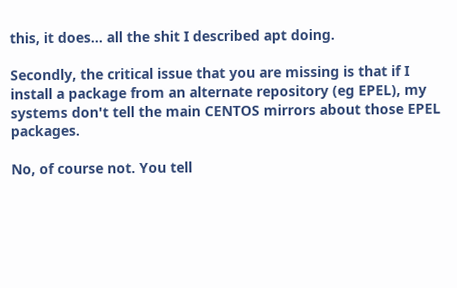this, it does... all the shit I described apt doing.

Secondly, the critical issue that you are missing is that if I install a package from an alternate repository (eg EPEL), my systems don't tell the main CENTOS mirrors about those EPEL packages.

No, of course not. You tell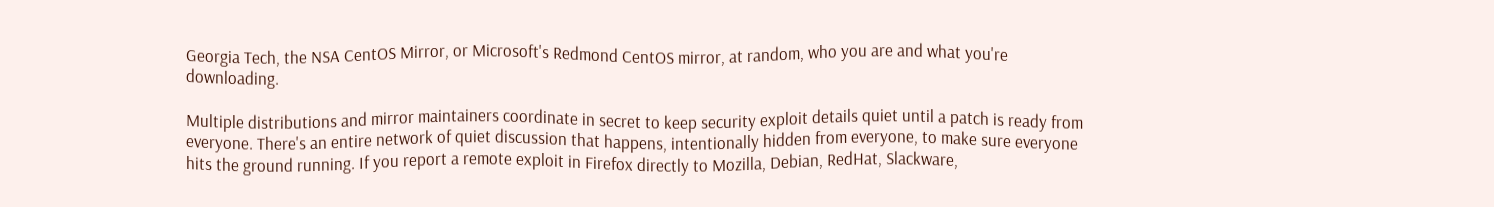Georgia Tech, the NSA CentOS Mirror, or Microsoft's Redmond CentOS mirror, at random, who you are and what you're downloading.

Multiple distributions and mirror maintainers coordinate in secret to keep security exploit details quiet until a patch is ready from everyone. There's an entire network of quiet discussion that happens, intentionally hidden from everyone, to make sure everyone hits the ground running. If you report a remote exploit in Firefox directly to Mozilla, Debian, RedHat, Slackware,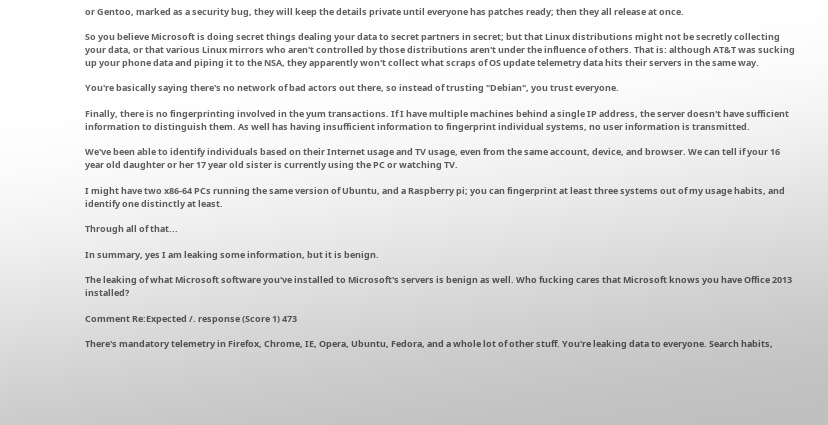or Gentoo, marked as a security bug, they will keep the details private until everyone has patches ready; then they all release at once.

So you believe Microsoft is doing secret things dealing your data to secret partners in secret; but that Linux distributions might not be secretly collecting your data, or that various Linux mirrors who aren't controlled by those distributions aren't under the influence of others. That is: although AT&T was sucking up your phone data and piping it to the NSA, they apparently won't collect what scraps of OS update telemetry data hits their servers in the same way.

You're basically saying there's no network of bad actors out there, so instead of trusting "Debian", you trust everyone.

Finally, there is no fingerprinting involved in the yum transactions. If I have multiple machines behind a single IP address, the server doesn't have sufficient information to distinguish them. As well has having insufficient information to fingerprint individual systems, no user information is transmitted.

We've been able to identify individuals based on their Internet usage and TV usage, even from the same account, device, and browser. We can tell if your 16 year old daughter or her 17 year old sister is currently using the PC or watching TV.

I might have two x86-64 PCs running the same version of Ubuntu, and a Raspberry pi; you can fingerprint at least three systems out of my usage habits, and identify one distinctly at least.

Through all of that...

In summary, yes I am leaking some information, but it is benign.

The leaking of what Microsoft software you've installed to Microsoft's servers is benign as well. Who fucking cares that Microsoft knows you have Office 2013 installed?

Comment Re:Expected /. response (Score 1) 473

There's mandatory telemetry in Firefox, Chrome, IE, Opera, Ubuntu, Fedora, and a whole lot of other stuff. You're leaking data to everyone. Search habits,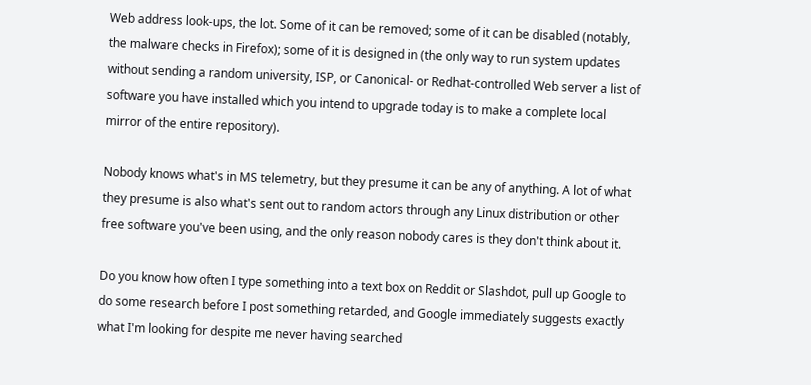Web address look-ups, the lot. Some of it can be removed; some of it can be disabled (notably, the malware checks in Firefox); some of it is designed in (the only way to run system updates without sending a random university, ISP, or Canonical- or Redhat-controlled Web server a list of software you have installed which you intend to upgrade today is to make a complete local mirror of the entire repository).

Nobody knows what's in MS telemetry, but they presume it can be any of anything. A lot of what they presume is also what's sent out to random actors through any Linux distribution or other free software you've been using, and the only reason nobody cares is they don't think about it.

Do you know how often I type something into a text box on Reddit or Slashdot, pull up Google to do some research before I post something retarded, and Google immediately suggests exactly what I'm looking for despite me never having searched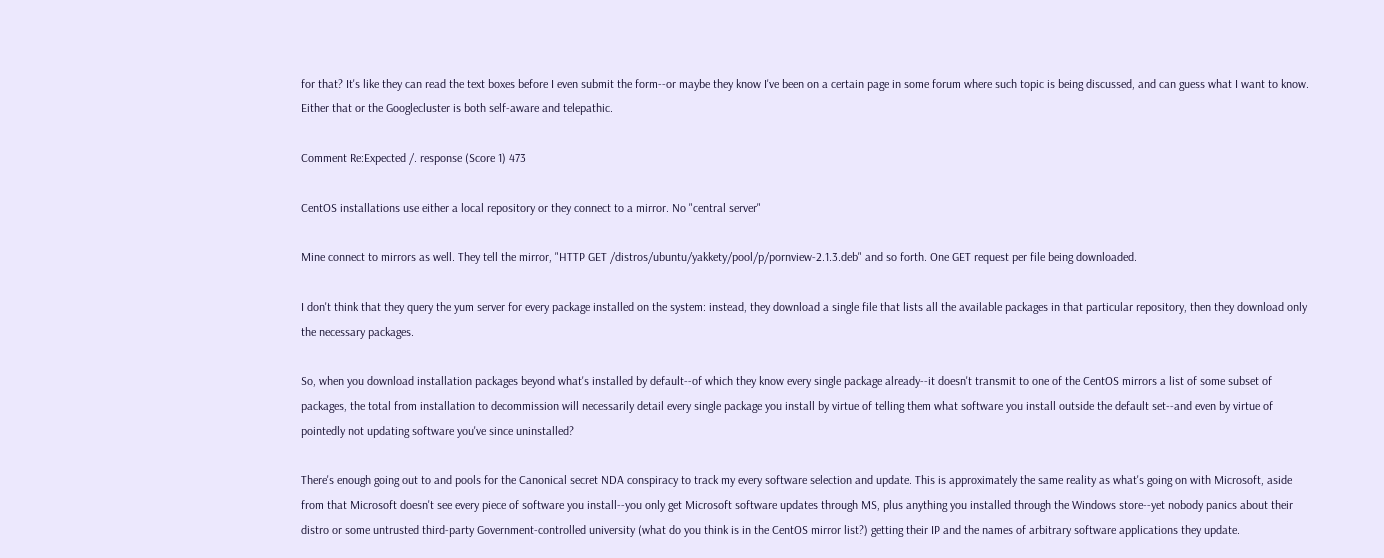for that? It's like they can read the text boxes before I even submit the form--or maybe they know I've been on a certain page in some forum where such topic is being discussed, and can guess what I want to know. Either that or the Googlecluster is both self-aware and telepathic.

Comment Re:Expected /. response (Score 1) 473

CentOS installations use either a local repository or they connect to a mirror. No "central server"

Mine connect to mirrors as well. They tell the mirror, "HTTP GET /distros/ubuntu/yakkety/pool/p/pornview-2.1.3.deb" and so forth. One GET request per file being downloaded.

I don't think that they query the yum server for every package installed on the system: instead, they download a single file that lists all the available packages in that particular repository, then they download only the necessary packages.

So, when you download installation packages beyond what's installed by default--of which they know every single package already--it doesn't transmit to one of the CentOS mirrors a list of some subset of packages, the total from installation to decommission will necessarily detail every single package you install by virtue of telling them what software you install outside the default set--and even by virtue of pointedly not updating software you've since uninstalled?

There's enough going out to and pools for the Canonical secret NDA conspiracy to track my every software selection and update. This is approximately the same reality as what's going on with Microsoft, aside from that Microsoft doesn't see every piece of software you install--you only get Microsoft software updates through MS, plus anything you installed through the Windows store--yet nobody panics about their distro or some untrusted third-party Government-controlled university (what do you think is in the CentOS mirror list?) getting their IP and the names of arbitrary software applications they update.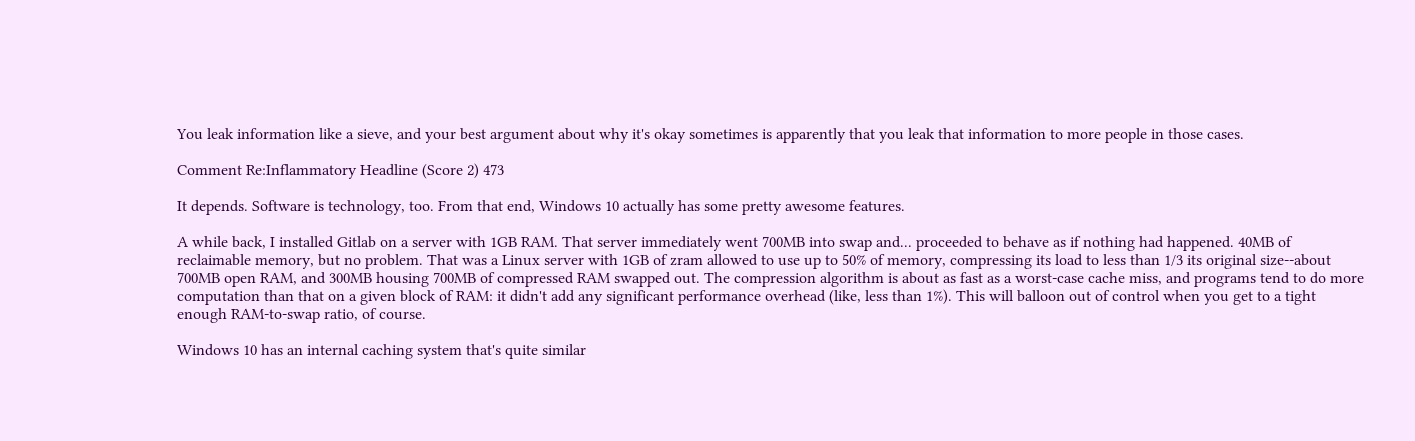You leak information like a sieve, and your best argument about why it's okay sometimes is apparently that you leak that information to more people in those cases.

Comment Re:Inflammatory Headline (Score 2) 473

It depends. Software is technology, too. From that end, Windows 10 actually has some pretty awesome features.

A while back, I installed Gitlab on a server with 1GB RAM. That server immediately went 700MB into swap and... proceeded to behave as if nothing had happened. 40MB of reclaimable memory, but no problem. That was a Linux server with 1GB of zram allowed to use up to 50% of memory, compressing its load to less than 1/3 its original size--about 700MB open RAM, and 300MB housing 700MB of compressed RAM swapped out. The compression algorithm is about as fast as a worst-case cache miss, and programs tend to do more computation than that on a given block of RAM: it didn't add any significant performance overhead (like, less than 1%). This will balloon out of control when you get to a tight enough RAM-to-swap ratio, of course.

Windows 10 has an internal caching system that's quite similar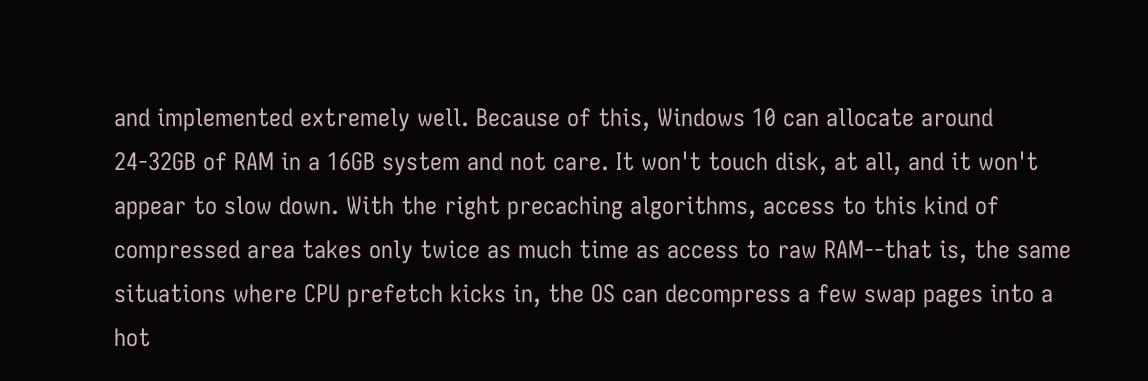and implemented extremely well. Because of this, Windows 10 can allocate around 24-32GB of RAM in a 16GB system and not care. It won't touch disk, at all, and it won't appear to slow down. With the right precaching algorithms, access to this kind of compressed area takes only twice as much time as access to raw RAM--that is, the same situations where CPU prefetch kicks in, the OS can decompress a few swap pages into a hot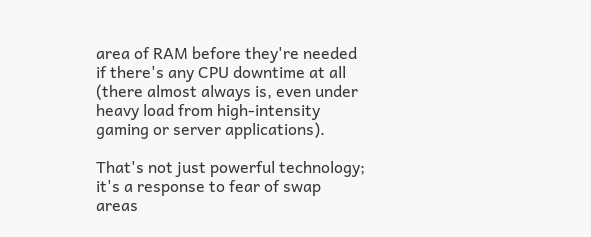area of RAM before they're needed if there's any CPU downtime at all (there almost always is, even under heavy load from high-intensity gaming or server applications).

That's not just powerful technology; it's a response to fear of swap areas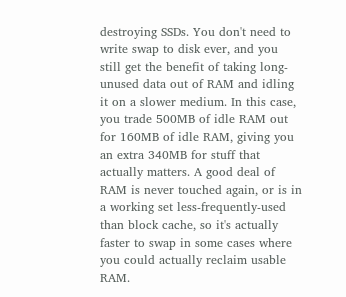destroying SSDs. You don't need to write swap to disk ever, and you still get the benefit of taking long-unused data out of RAM and idling it on a slower medium. In this case, you trade 500MB of idle RAM out for 160MB of idle RAM, giving you an extra 340MB for stuff that actually matters. A good deal of RAM is never touched again, or is in a working set less-frequently-used than block cache, so it's actually faster to swap in some cases where you could actually reclaim usable RAM.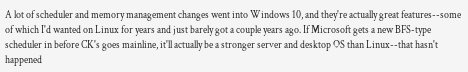A lot of scheduler and memory management changes went into Windows 10, and they're actually great features--some of which I'd wanted on Linux for years and just barely got a couple years ago. If Microsoft gets a new BFS-type scheduler in before CK's goes mainline, it'll actually be a stronger server and desktop OS than Linux--that hasn't happened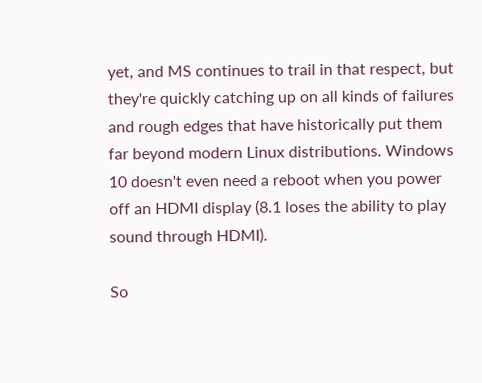yet, and MS continues to trail in that respect, but they're quickly catching up on all kinds of failures and rough edges that have historically put them far beyond modern Linux distributions. Windows 10 doesn't even need a reboot when you power off an HDMI display (8.1 loses the ability to play sound through HDMI).

So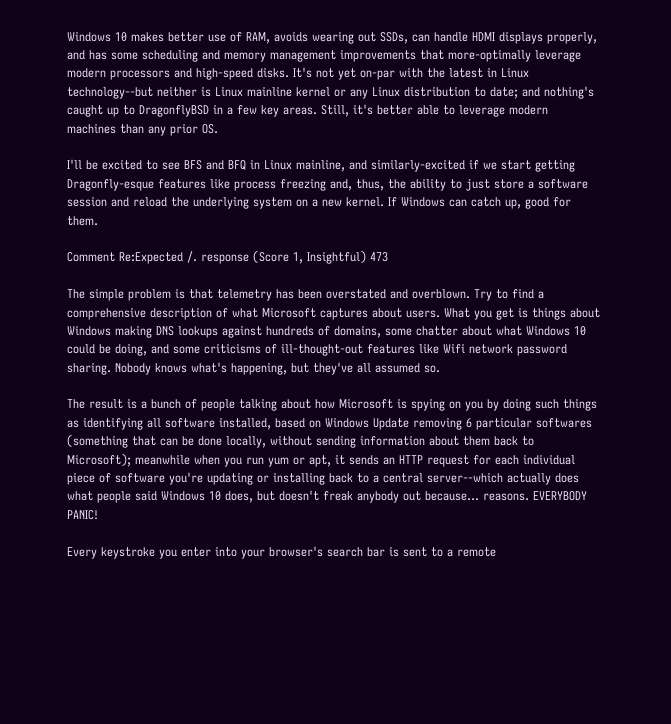Windows 10 makes better use of RAM, avoids wearing out SSDs, can handle HDMI displays properly, and has some scheduling and memory management improvements that more-optimally leverage modern processors and high-speed disks. It's not yet on-par with the latest in Linux technology--but neither is Linux mainline kernel or any Linux distribution to date; and nothing's caught up to DragonflyBSD in a few key areas. Still, it's better able to leverage modern machines than any prior OS.

I'll be excited to see BFS and BFQ in Linux mainline, and similarly-excited if we start getting Dragonfly-esque features like process freezing and, thus, the ability to just store a software session and reload the underlying system on a new kernel. If Windows can catch up, good for them.

Comment Re:Expected /. response (Score 1, Insightful) 473

The simple problem is that telemetry has been overstated and overblown. Try to find a comprehensive description of what Microsoft captures about users. What you get is things about Windows making DNS lookups against hundreds of domains, some chatter about what Windows 10 could be doing, and some criticisms of ill-thought-out features like Wifi network password sharing. Nobody knows what's happening, but they've all assumed so.

The result is a bunch of people talking about how Microsoft is spying on you by doing such things as identifying all software installed, based on Windows Update removing 6 particular softwares (something that can be done locally, without sending information about them back to Microsoft); meanwhile when you run yum or apt, it sends an HTTP request for each individual piece of software you're updating or installing back to a central server--which actually does what people said Windows 10 does, but doesn't freak anybody out because... reasons. EVERYBODY PANIC!

Every keystroke you enter into your browser's search bar is sent to a remote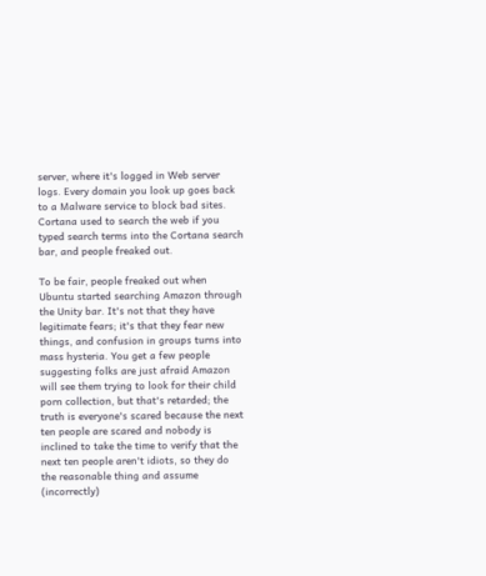server, where it's logged in Web server logs. Every domain you look up goes back to a Malware service to block bad sites. Cortana used to search the web if you typed search terms into the Cortana search bar, and people freaked out.

To be fair, people freaked out when Ubuntu started searching Amazon through the Unity bar. It's not that they have legitimate fears; it's that they fear new things, and confusion in groups turns into mass hysteria. You get a few people suggesting folks are just afraid Amazon will see them trying to look for their child porn collection, but that's retarded; the truth is everyone's scared because the next ten people are scared and nobody is inclined to take the time to verify that the next ten people aren't idiots, so they do the reasonable thing and assume (incorrectly)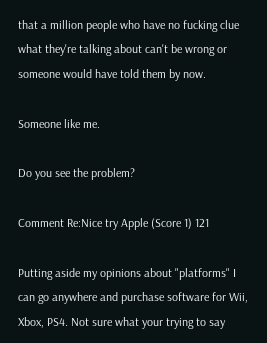that a million people who have no fucking clue what they're talking about can't be wrong or someone would have told them by now.

Someone like me.

Do you see the problem?

Comment Re:Nice try Apple (Score 1) 121

Putting aside my opinions about "platforms" I can go anywhere and purchase software for Wii, Xbox, PS4. Not sure what your trying to say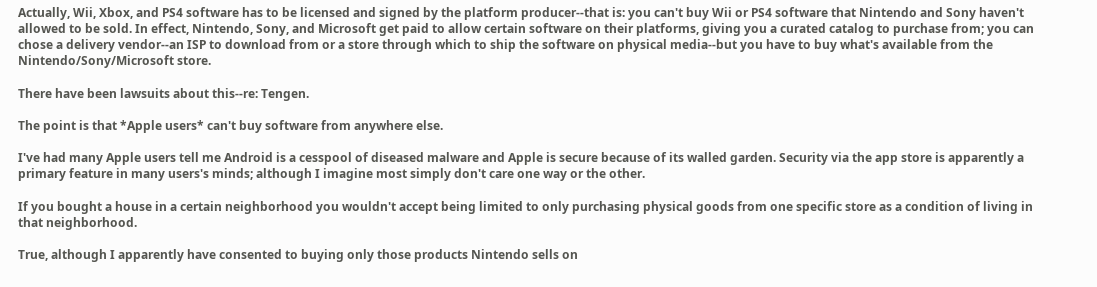Actually, Wii, Xbox, and PS4 software has to be licensed and signed by the platform producer--that is: you can't buy Wii or PS4 software that Nintendo and Sony haven't allowed to be sold. In effect, Nintendo, Sony, and Microsoft get paid to allow certain software on their platforms, giving you a curated catalog to purchase from; you can chose a delivery vendor--an ISP to download from or a store through which to ship the software on physical media--but you have to buy what's available from the Nintendo/Sony/Microsoft store.

There have been lawsuits about this--re: Tengen.

The point is that *Apple users* can't buy software from anywhere else.

I've had many Apple users tell me Android is a cesspool of diseased malware and Apple is secure because of its walled garden. Security via the app store is apparently a primary feature in many users's minds; although I imagine most simply don't care one way or the other.

If you bought a house in a certain neighborhood you wouldn't accept being limited to only purchasing physical goods from one specific store as a condition of living in that neighborhood.

True, although I apparently have consented to buying only those products Nintendo sells on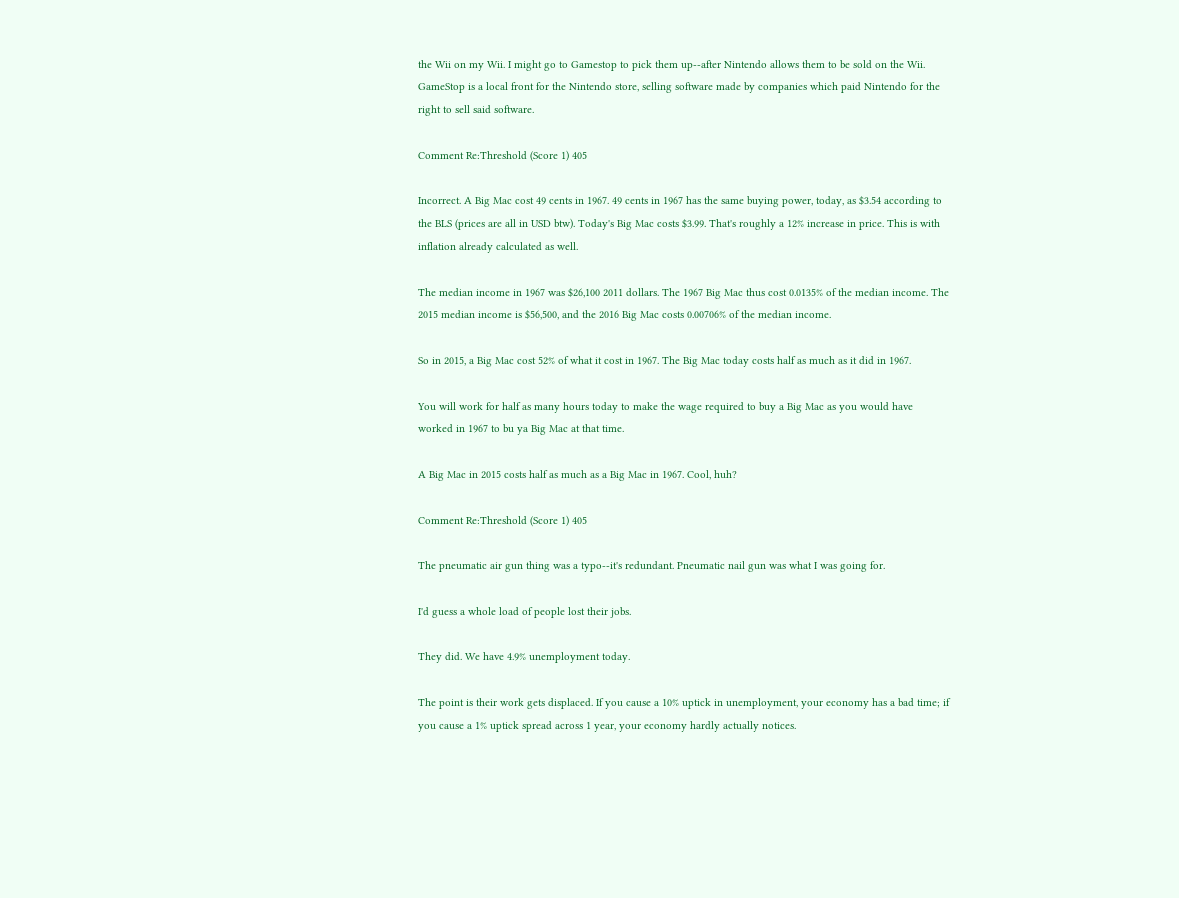the Wii on my Wii. I might go to Gamestop to pick them up--after Nintendo allows them to be sold on the Wii. GameStop is a local front for the Nintendo store, selling software made by companies which paid Nintendo for the right to sell said software.

Comment Re:Threshold (Score 1) 405

Incorrect. A Big Mac cost 49 cents in 1967. 49 cents in 1967 has the same buying power, today, as $3.54 according to the BLS (prices are all in USD btw). Today's Big Mac costs $3.99. That's roughly a 12% increase in price. This is with inflation already calculated as well.

The median income in 1967 was $26,100 2011 dollars. The 1967 Big Mac thus cost 0.0135% of the median income. The 2015 median income is $56,500, and the 2016 Big Mac costs 0.00706% of the median income.

So in 2015, a Big Mac cost 52% of what it cost in 1967. The Big Mac today costs half as much as it did in 1967.

You will work for half as many hours today to make the wage required to buy a Big Mac as you would have worked in 1967 to bu ya Big Mac at that time.

A Big Mac in 2015 costs half as much as a Big Mac in 1967. Cool, huh?

Comment Re:Threshold (Score 1) 405

The pneumatic air gun thing was a typo--it's redundant. Pneumatic nail gun was what I was going for.

I'd guess a whole load of people lost their jobs.

They did. We have 4.9% unemployment today.

The point is their work gets displaced. If you cause a 10% uptick in unemployment, your economy has a bad time; if you cause a 1% uptick spread across 1 year, your economy hardly actually notices.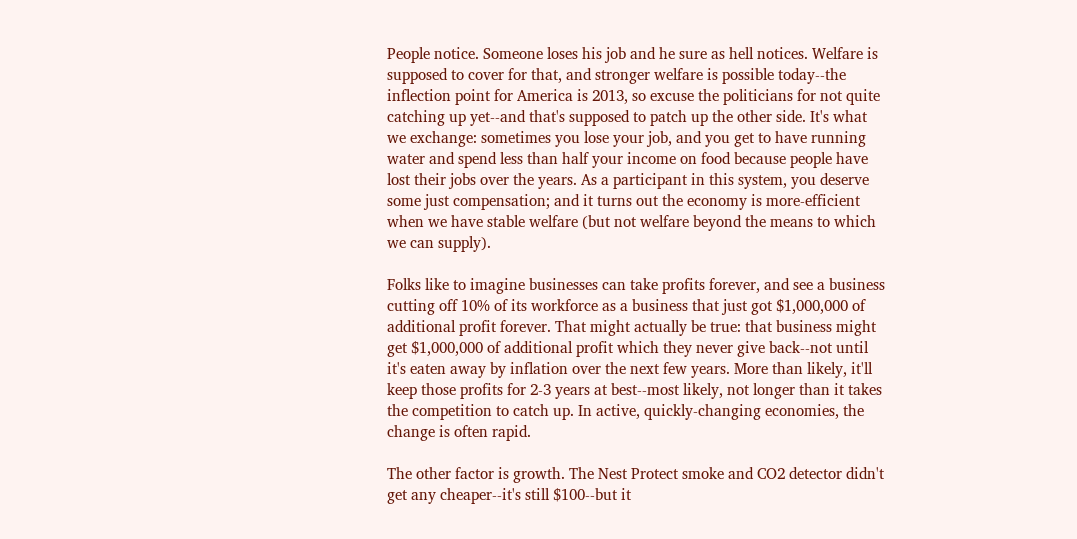People notice. Someone loses his job and he sure as hell notices. Welfare is supposed to cover for that, and stronger welfare is possible today--the inflection point for America is 2013, so excuse the politicians for not quite catching up yet--and that's supposed to patch up the other side. It's what we exchange: sometimes you lose your job, and you get to have running water and spend less than half your income on food because people have lost their jobs over the years. As a participant in this system, you deserve some just compensation; and it turns out the economy is more-efficient when we have stable welfare (but not welfare beyond the means to which we can supply).

Folks like to imagine businesses can take profits forever, and see a business cutting off 10% of its workforce as a business that just got $1,000,000 of additional profit forever. That might actually be true: that business might get $1,000,000 of additional profit which they never give back--not until it's eaten away by inflation over the next few years. More than likely, it'll keep those profits for 2-3 years at best--most likely, not longer than it takes the competition to catch up. In active, quickly-changing economies, the change is often rapid.

The other factor is growth. The Nest Protect smoke and CO2 detector didn't get any cheaper--it's still $100--but it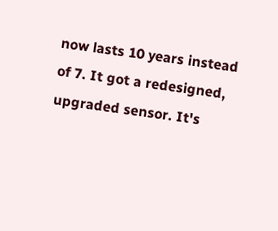now lasts 10 years instead of 7. It got a redesigned, upgraded sensor. It's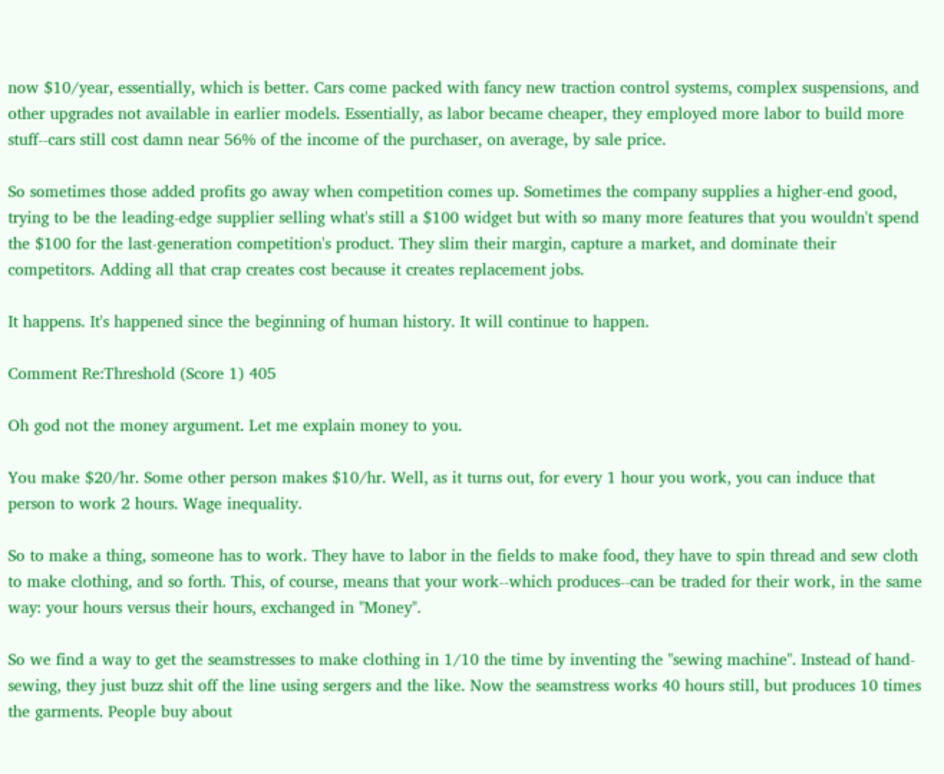now $10/year, essentially, which is better. Cars come packed with fancy new traction control systems, complex suspensions, and other upgrades not available in earlier models. Essentially, as labor became cheaper, they employed more labor to build more stuff--cars still cost damn near 56% of the income of the purchaser, on average, by sale price.

So sometimes those added profits go away when competition comes up. Sometimes the company supplies a higher-end good, trying to be the leading-edge supplier selling what's still a $100 widget but with so many more features that you wouldn't spend the $100 for the last-generation competition's product. They slim their margin, capture a market, and dominate their competitors. Adding all that crap creates cost because it creates replacement jobs.

It happens. It's happened since the beginning of human history. It will continue to happen.

Comment Re:Threshold (Score 1) 405

Oh god not the money argument. Let me explain money to you.

You make $20/hr. Some other person makes $10/hr. Well, as it turns out, for every 1 hour you work, you can induce that person to work 2 hours. Wage inequality.

So to make a thing, someone has to work. They have to labor in the fields to make food, they have to spin thread and sew cloth to make clothing, and so forth. This, of course, means that your work--which produces--can be traded for their work, in the same way: your hours versus their hours, exchanged in "Money".

So we find a way to get the seamstresses to make clothing in 1/10 the time by inventing the "sewing machine". Instead of hand-sewing, they just buzz shit off the line using sergers and the like. Now the seamstress works 40 hours still, but produces 10 times the garments. People buy about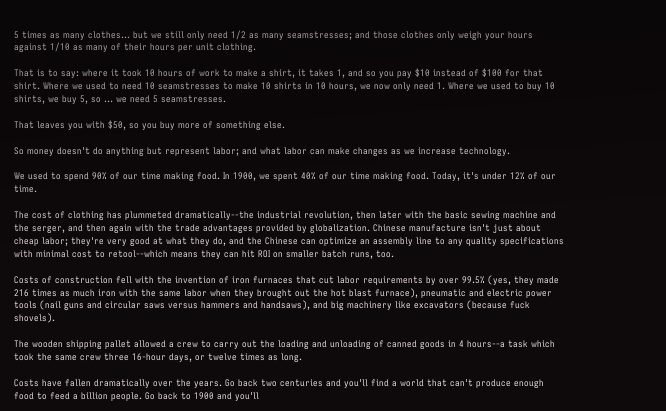5 times as many clothes... but we still only need 1/2 as many seamstresses; and those clothes only weigh your hours against 1/10 as many of their hours per unit clothing.

That is to say: where it took 10 hours of work to make a shirt, it takes 1, and so you pay $10 instead of $100 for that shirt. Where we used to need 10 seamstresses to make 10 shirts in 10 hours, we now only need 1. Where we used to buy 10 shirts, we buy 5, so ... we need 5 seamstresses.

That leaves you with $50, so you buy more of something else.

So money doesn't do anything but represent labor; and what labor can make changes as we increase technology.

We used to spend 90% of our time making food. In 1900, we spent 40% of our time making food. Today, it's under 12% of our time.

The cost of clothing has plummeted dramatically--the industrial revolution, then later with the basic sewing machine and the serger, and then again with the trade advantages provided by globalization. Chinese manufacture isn't just about cheap labor; they're very good at what they do, and the Chinese can optimize an assembly line to any quality specifications with minimal cost to retool--which means they can hit ROI on smaller batch runs, too.

Costs of construction fell with the invention of iron furnaces that cut labor requirements by over 99.5% (yes, they made 216 times as much iron with the same labor when they brought out the hot blast furnace), pneumatic and electric power tools (nail guns and circular saws versus hammers and handsaws), and big machinery like excavators (because fuck shovels).

The wooden shipping pallet allowed a crew to carry out the loading and unloading of canned goods in 4 hours--a task which took the same crew three 16-hour days, or twelve times as long.

Costs have fallen dramatically over the years. Go back two centuries and you'll find a world that can't produce enough food to feed a billion people. Go back to 1900 and you'll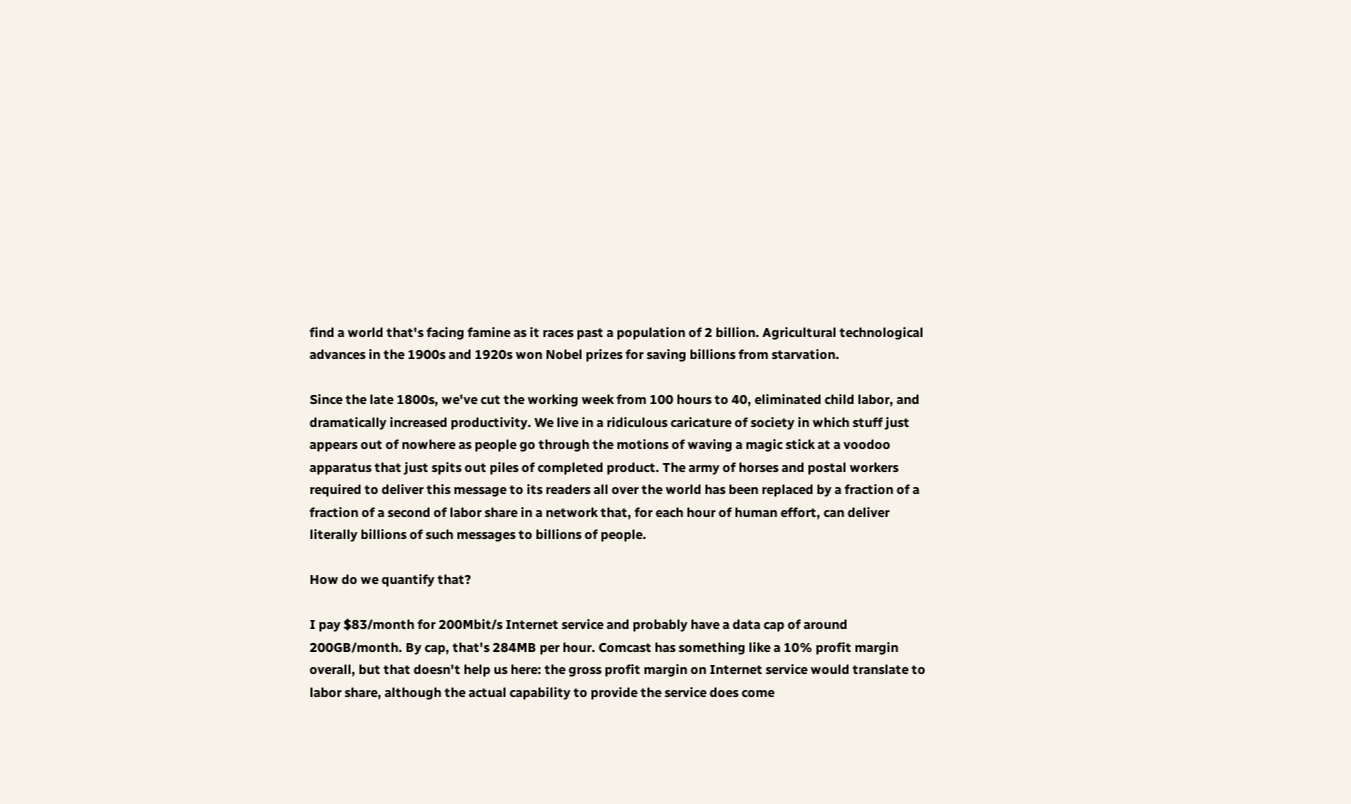find a world that's facing famine as it races past a population of 2 billion. Agricultural technological advances in the 1900s and 1920s won Nobel prizes for saving billions from starvation.

Since the late 1800s, we've cut the working week from 100 hours to 40, eliminated child labor, and dramatically increased productivity. We live in a ridiculous caricature of society in which stuff just appears out of nowhere as people go through the motions of waving a magic stick at a voodoo apparatus that just spits out piles of completed product. The army of horses and postal workers required to deliver this message to its readers all over the world has been replaced by a fraction of a fraction of a second of labor share in a network that, for each hour of human effort, can deliver literally billions of such messages to billions of people.

How do we quantify that?

I pay $83/month for 200Mbit/s Internet service and probably have a data cap of around 200GB/month. By cap, that's 284MB per hour. Comcast has something like a 10% profit margin overall, but that doesn't help us here: the gross profit margin on Internet service would translate to labor share, although the actual capability to provide the service does come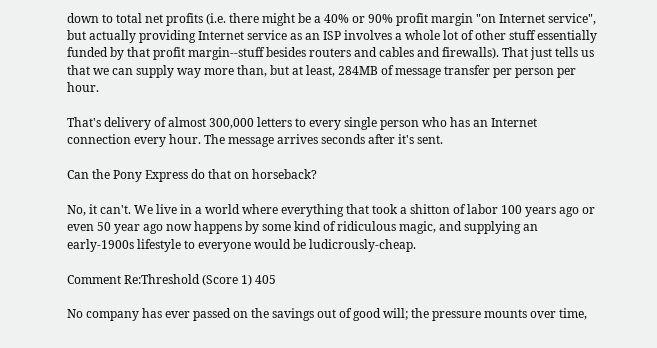down to total net profits (i.e. there might be a 40% or 90% profit margin "on Internet service", but actually providing Internet service as an ISP involves a whole lot of other stuff essentially funded by that profit margin--stuff besides routers and cables and firewalls). That just tells us that we can supply way more than, but at least, 284MB of message transfer per person per hour.

That's delivery of almost 300,000 letters to every single person who has an Internet connection every hour. The message arrives seconds after it's sent.

Can the Pony Express do that on horseback?

No, it can't. We live in a world where everything that took a shitton of labor 100 years ago or even 50 year ago now happens by some kind of ridiculous magic, and supplying an early-1900s lifestyle to everyone would be ludicrously-cheap.

Comment Re:Threshold (Score 1) 405

No company has ever passed on the savings out of good will; the pressure mounts over time,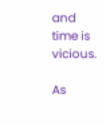and time is vicious.

As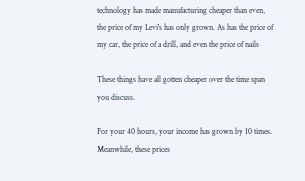technology has made manufacturing cheaper than even, the price of my Levi's has only grown. As has the price of my car, the price of a drill, and even the price of nails

These things have all gotten cheaper over the time span you discuss.

For your 40 hours, your income has grown by 10 times. Meanwhile, these prices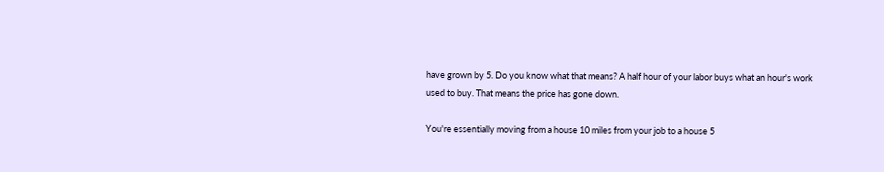have grown by 5. Do you know what that means? A half hour of your labor buys what an hour's work used to buy. That means the price has gone down.

You're essentially moving from a house 10 miles from your job to a house 5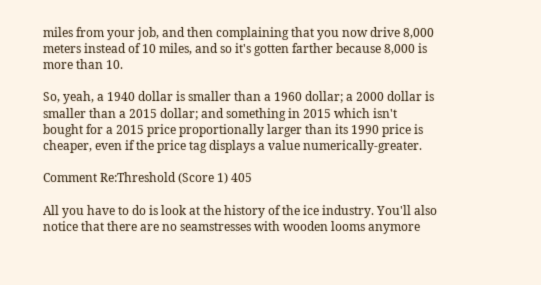miles from your job, and then complaining that you now drive 8,000 meters instead of 10 miles, and so it's gotten farther because 8,000 is more than 10.

So, yeah, a 1940 dollar is smaller than a 1960 dollar; a 2000 dollar is smaller than a 2015 dollar; and something in 2015 which isn't bought for a 2015 price proportionally larger than its 1990 price is cheaper, even if the price tag displays a value numerically-greater.

Comment Re:Threshold (Score 1) 405

All you have to do is look at the history of the ice industry. You'll also notice that there are no seamstresses with wooden looms anymore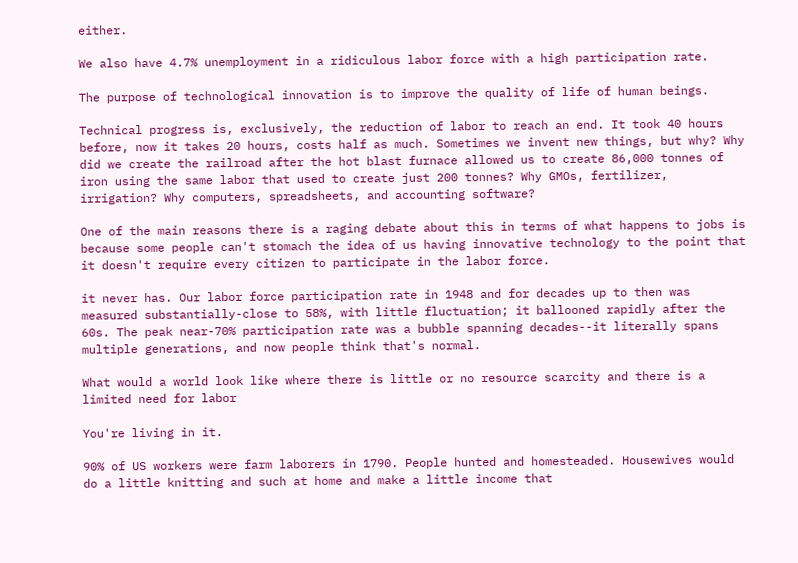either.

We also have 4.7% unemployment in a ridiculous labor force with a high participation rate.

The purpose of technological innovation is to improve the quality of life of human beings.

Technical progress is, exclusively, the reduction of labor to reach an end. It took 40 hours before, now it takes 20 hours, costs half as much. Sometimes we invent new things, but why? Why did we create the railroad after the hot blast furnace allowed us to create 86,000 tonnes of iron using the same labor that used to create just 200 tonnes? Why GMOs, fertilizer, irrigation? Why computers, spreadsheets, and accounting software?

One of the main reasons there is a raging debate about this in terms of what happens to jobs is because some people can't stomach the idea of us having innovative technology to the point that it doesn't require every citizen to participate in the labor force.

it never has. Our labor force participation rate in 1948 and for decades up to then was measured substantially-close to 58%, with little fluctuation; it ballooned rapidly after the 60s. The peak near-70% participation rate was a bubble spanning decades--it literally spans multiple generations, and now people think that's normal.

What would a world look like where there is little or no resource scarcity and there is a limited need for labor

You're living in it.

90% of US workers were farm laborers in 1790. People hunted and homesteaded. Housewives would do a little knitting and such at home and make a little income that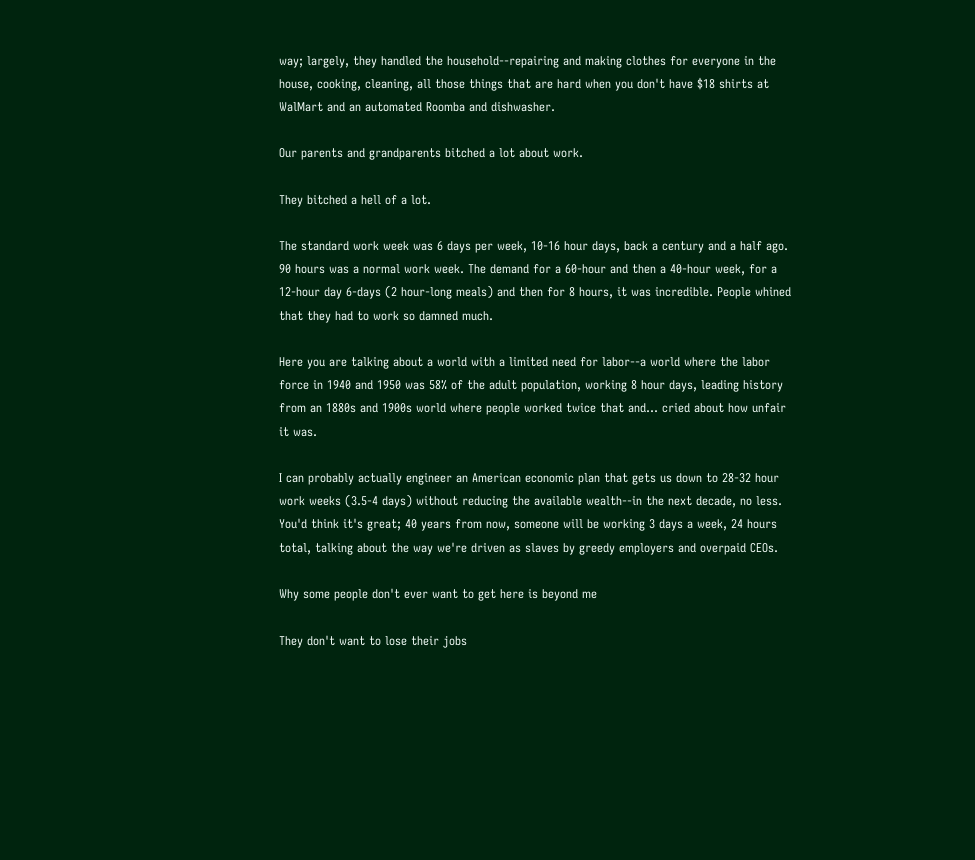way; largely, they handled the household--repairing and making clothes for everyone in the house, cooking, cleaning, all those things that are hard when you don't have $18 shirts at WalMart and an automated Roomba and dishwasher.

Our parents and grandparents bitched a lot about work.

They bitched a hell of a lot.

The standard work week was 6 days per week, 10-16 hour days, back a century and a half ago. 90 hours was a normal work week. The demand for a 60-hour and then a 40-hour week, for a 12-hour day 6-days (2 hour-long meals) and then for 8 hours, it was incredible. People whined that they had to work so damned much.

Here you are talking about a world with a limited need for labor--a world where the labor force in 1940 and 1950 was 58% of the adult population, working 8 hour days, leading history from an 1880s and 1900s world where people worked twice that and... cried about how unfair it was.

I can probably actually engineer an American economic plan that gets us down to 28-32 hour work weeks (3.5-4 days) without reducing the available wealth--in the next decade, no less. You'd think it's great; 40 years from now, someone will be working 3 days a week, 24 hours total, talking about the way we're driven as slaves by greedy employers and overpaid CEOs.

Why some people don't ever want to get here is beyond me

They don't want to lose their jobs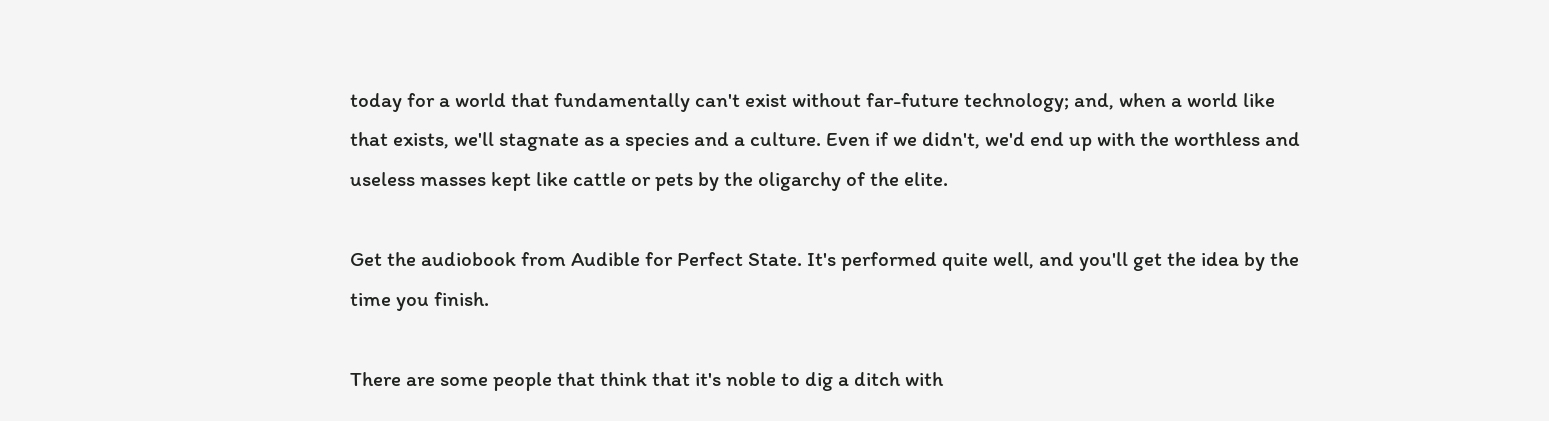today for a world that fundamentally can't exist without far-future technology; and, when a world like that exists, we'll stagnate as a species and a culture. Even if we didn't, we'd end up with the worthless and useless masses kept like cattle or pets by the oligarchy of the elite.

Get the audiobook from Audible for Perfect State. It's performed quite well, and you'll get the idea by the time you finish.

There are some people that think that it's noble to dig a ditch with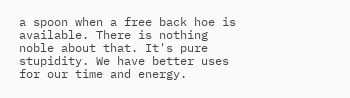a spoon when a free back hoe is available. There is nothing noble about that. It's pure stupidity. We have better uses for our time and energy.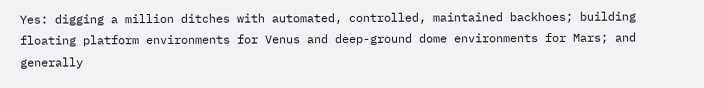Yes: digging a million ditches with automated, controlled, maintained backhoes; building floating platform environments for Venus and deep-ground dome environments for Mars; and generally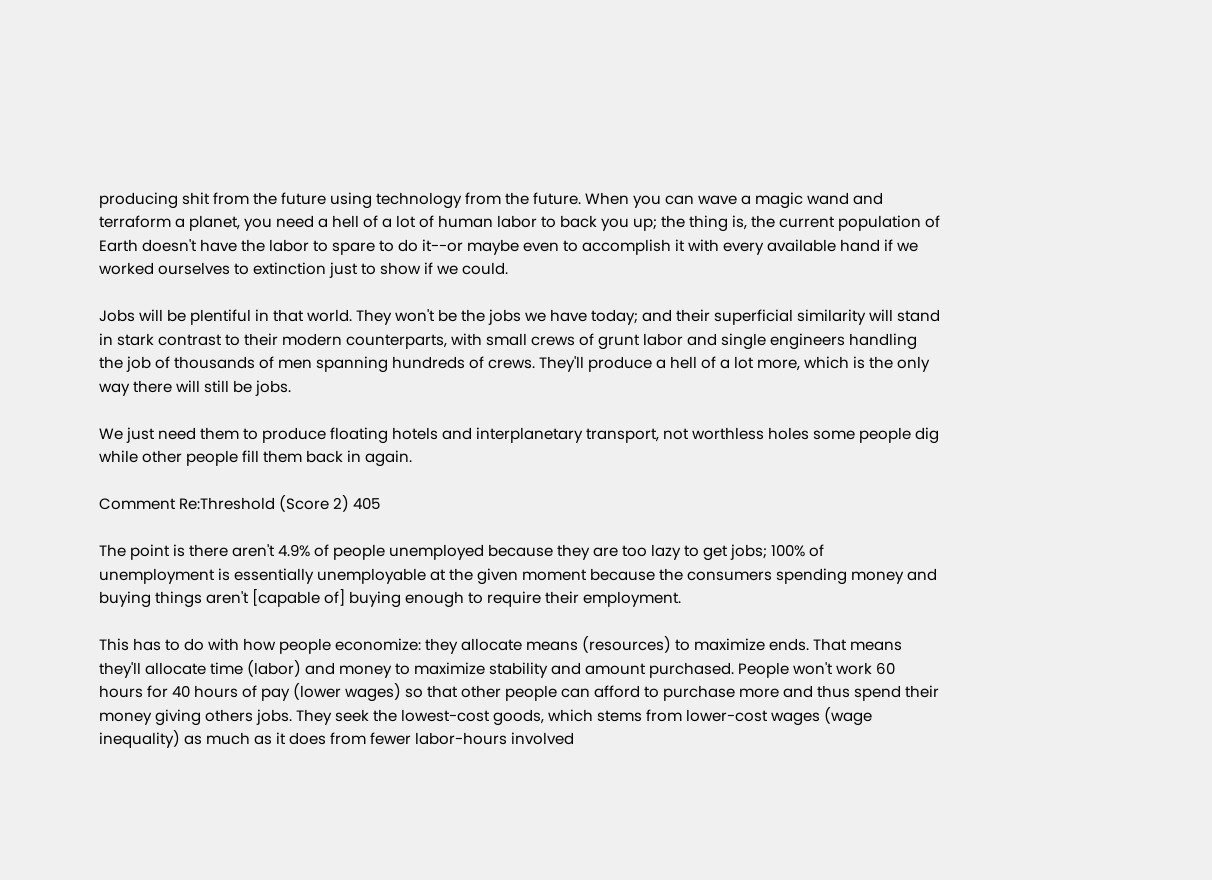producing shit from the future using technology from the future. When you can wave a magic wand and terraform a planet, you need a hell of a lot of human labor to back you up; the thing is, the current population of Earth doesn't have the labor to spare to do it--or maybe even to accomplish it with every available hand if we worked ourselves to extinction just to show if we could.

Jobs will be plentiful in that world. They won't be the jobs we have today; and their superficial similarity will stand in stark contrast to their modern counterparts, with small crews of grunt labor and single engineers handling the job of thousands of men spanning hundreds of crews. They'll produce a hell of a lot more, which is the only way there will still be jobs.

We just need them to produce floating hotels and interplanetary transport, not worthless holes some people dig while other people fill them back in again.

Comment Re:Threshold (Score 2) 405

The point is there aren't 4.9% of people unemployed because they are too lazy to get jobs; 100% of unemployment is essentially unemployable at the given moment because the consumers spending money and buying things aren't [capable of] buying enough to require their employment.

This has to do with how people economize: they allocate means (resources) to maximize ends. That means they'll allocate time (labor) and money to maximize stability and amount purchased. People won't work 60 hours for 40 hours of pay (lower wages) so that other people can afford to purchase more and thus spend their money giving others jobs. They seek the lowest-cost goods, which stems from lower-cost wages (wage inequality) as much as it does from fewer labor-hours involved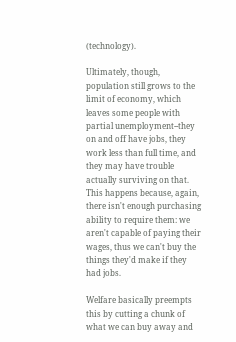(technology).

Ultimately, though, population still grows to the limit of economy, which leaves some people with partial unemployment--they on and off have jobs, they work less than full time, and they may have trouble actually surviving on that. This happens because, again, there isn't enough purchasing ability to require them: we aren't capable of paying their wages, thus we can't buy the things they'd make if they had jobs.

Welfare basically preempts this by cutting a chunk of what we can buy away and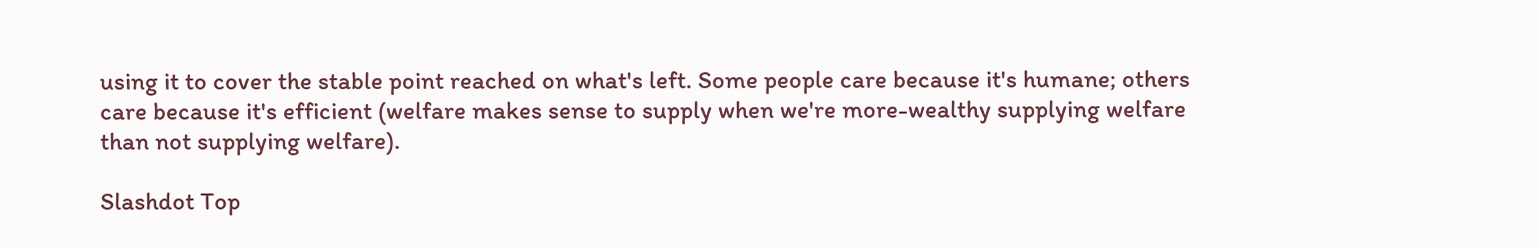using it to cover the stable point reached on what's left. Some people care because it's humane; others care because it's efficient (welfare makes sense to supply when we're more-wealthy supplying welfare than not supplying welfare).

Slashdot Top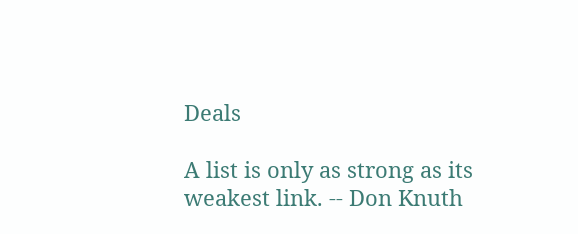Deals

A list is only as strong as its weakest link. -- Don Knuth